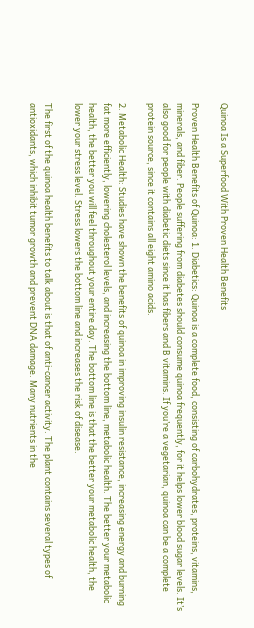Quinoa Is a Superfood With Proven Health Benefits

Proven Health Benefits of Quinoa: 1. Diabetics: Quinoa is a complete food, consisting of carbohydrates, proteins, vitamins, minerals, and fiber. People suffering from diabetes should consume quinoa frequently, for it helps lower blood sugar levels. It’s also good for people with diabetic diets since it has fibers and B vitamins. If you’re a vegetarian, quinoa can be a complete protein source, since it contains all eight amino acids.

2. Metabolic Health: Studies have shown the benefits of quinoa in improving insulin resistance, increasing energy and burning fat more efficiently, lowering cholesterol levels, and increasing the bottom line, metabolic health. The better your metabolic health, the better you will feel throughout your entire day. The bottom line is that the better your metabolic health, the lower your stress level. Stress lowers the bottom line and increases the risk of disease.

The first of the quinoa health benefits to talk about is that of anti-cancer activity. The plant contains several types of antioxidants, which inhibit tumor growth and prevent DNA damage. Many nutrients in the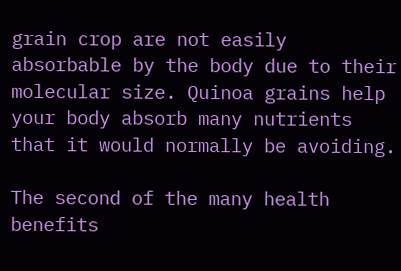grain crop are not easily absorbable by the body due to their molecular size. Quinoa grains help your body absorb many nutrients that it would normally be avoiding.

The second of the many health benefits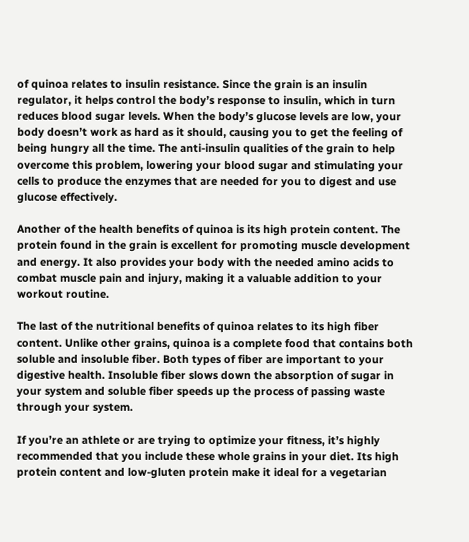of quinoa relates to insulin resistance. Since the grain is an insulin regulator, it helps control the body’s response to insulin, which in turn reduces blood sugar levels. When the body’s glucose levels are low, your body doesn’t work as hard as it should, causing you to get the feeling of being hungry all the time. The anti-insulin qualities of the grain to help overcome this problem, lowering your blood sugar and stimulating your cells to produce the enzymes that are needed for you to digest and use glucose effectively.

Another of the health benefits of quinoa is its high protein content. The protein found in the grain is excellent for promoting muscle development and energy. It also provides your body with the needed amino acids to combat muscle pain and injury, making it a valuable addition to your workout routine.

The last of the nutritional benefits of quinoa relates to its high fiber content. Unlike other grains, quinoa is a complete food that contains both soluble and insoluble fiber. Both types of fiber are important to your digestive health. Insoluble fiber slows down the absorption of sugar in your system and soluble fiber speeds up the process of passing waste through your system.

If you’re an athlete or are trying to optimize your fitness, it’s highly recommended that you include these whole grains in your diet. Its high protein content and low-gluten protein make it ideal for a vegetarian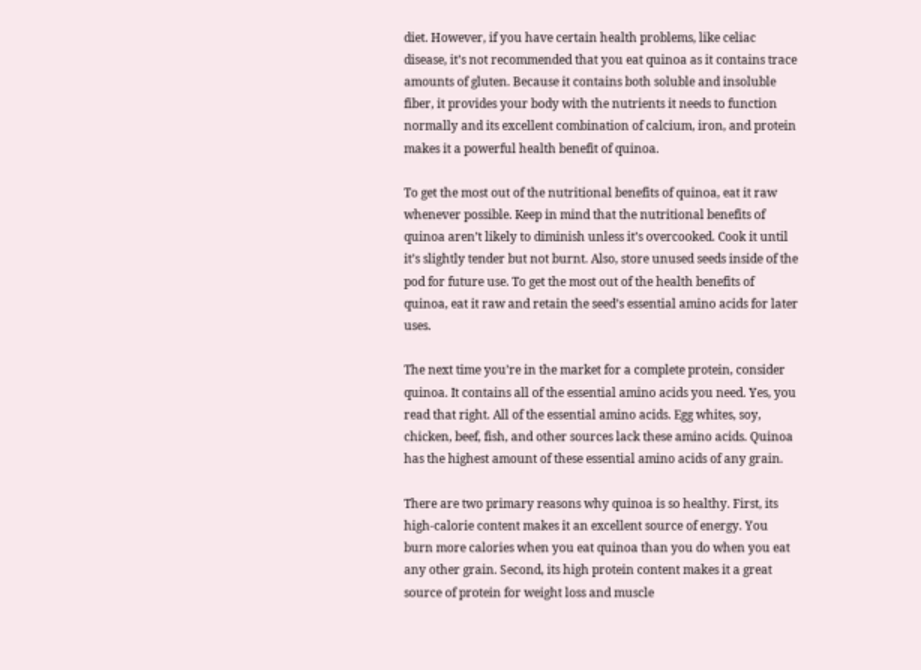diet. However, if you have certain health problems, like celiac disease, it’s not recommended that you eat quinoa as it contains trace amounts of gluten. Because it contains both soluble and insoluble fiber, it provides your body with the nutrients it needs to function normally and its excellent combination of calcium, iron, and protein makes it a powerful health benefit of quinoa.

To get the most out of the nutritional benefits of quinoa, eat it raw whenever possible. Keep in mind that the nutritional benefits of quinoa aren’t likely to diminish unless it’s overcooked. Cook it until it’s slightly tender but not burnt. Also, store unused seeds inside of the pod for future use. To get the most out of the health benefits of quinoa, eat it raw and retain the seed’s essential amino acids for later uses.

The next time you’re in the market for a complete protein, consider quinoa. It contains all of the essential amino acids you need. Yes, you read that right. All of the essential amino acids. Egg whites, soy, chicken, beef, fish, and other sources lack these amino acids. Quinoa has the highest amount of these essential amino acids of any grain.

There are two primary reasons why quinoa is so healthy. First, its high-calorie content makes it an excellent source of energy. You burn more calories when you eat quinoa than you do when you eat any other grain. Second, its high protein content makes it a great source of protein for weight loss and muscle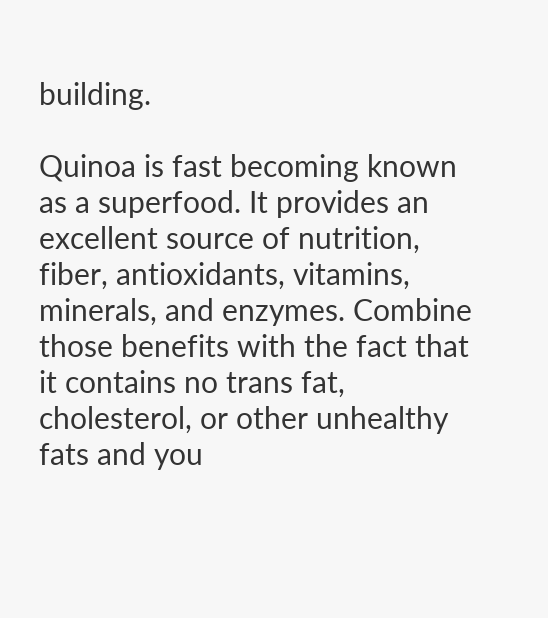building.

Quinoa is fast becoming known as a superfood. It provides an excellent source of nutrition, fiber, antioxidants, vitamins, minerals, and enzymes. Combine those benefits with the fact that it contains no trans fat, cholesterol, or other unhealthy fats and you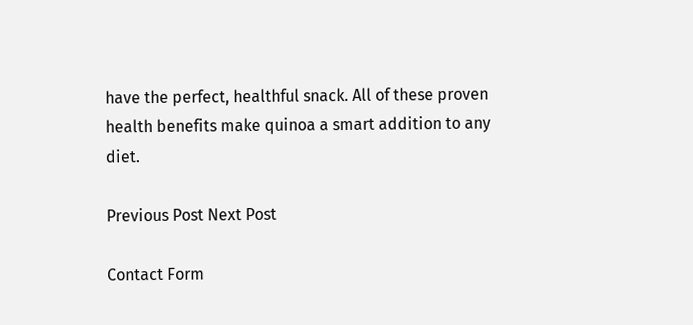have the perfect, healthful snack. All of these proven health benefits make quinoa a smart addition to any diet.

Previous Post Next Post

Contact Form